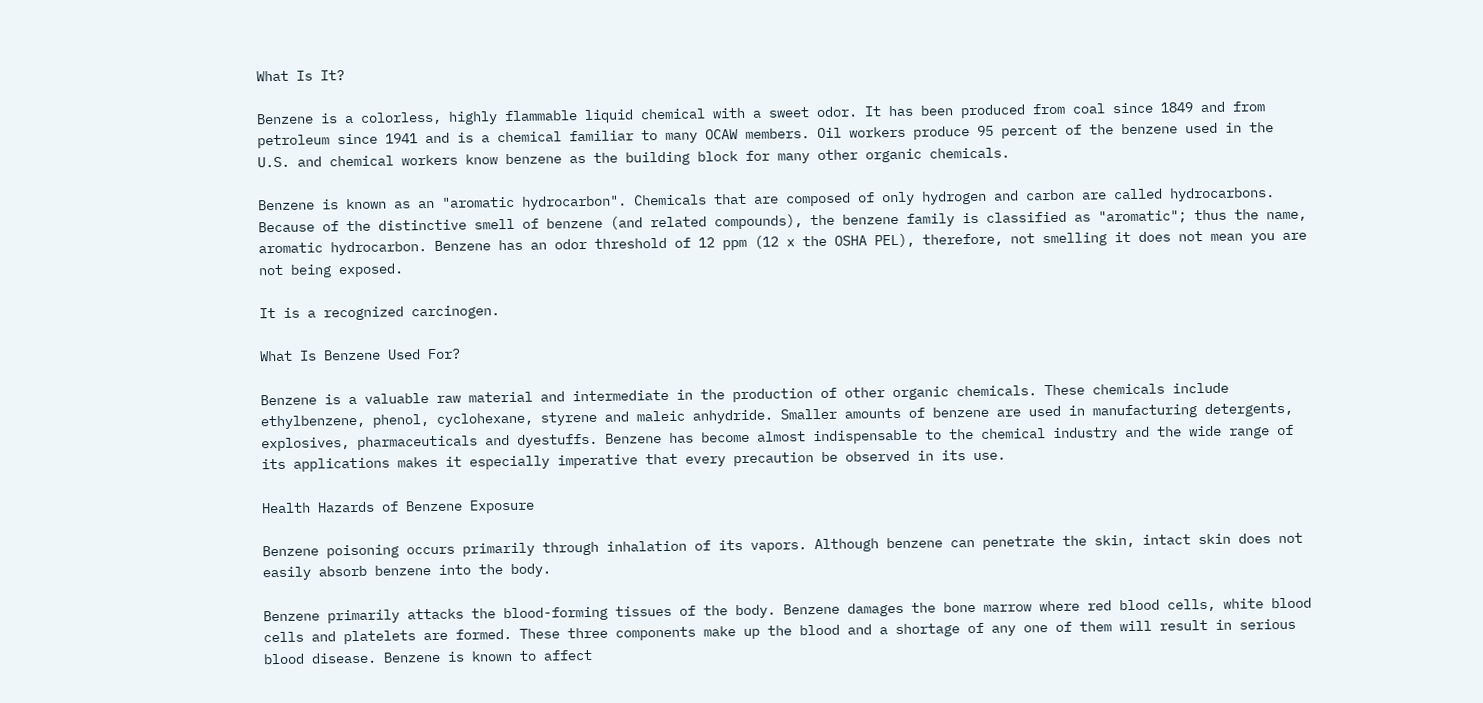What Is It?

Benzene is a colorless, highly flammable liquid chemical with a sweet odor. It has been produced from coal since 1849 and from petroleum since 1941 and is a chemical familiar to many OCAW members. Oil workers produce 95 percent of the benzene used in the U.S. and chemical workers know benzene as the building block for many other organic chemicals.

Benzene is known as an "aromatic hydrocarbon". Chemicals that are composed of only hydrogen and carbon are called hydrocarbons. Because of the distinctive smell of benzene (and related compounds), the benzene family is classified as "aromatic"; thus the name, aromatic hydrocarbon. Benzene has an odor threshold of 12 ppm (12 x the OSHA PEL), therefore, not smelling it does not mean you are not being exposed.

It is a recognized carcinogen.

What Is Benzene Used For?

Benzene is a valuable raw material and intermediate in the production of other organic chemicals. These chemicals include ethylbenzene, phenol, cyclohexane, styrene and maleic anhydride. Smaller amounts of benzene are used in manufacturing detergents, explosives, pharmaceuticals and dyestuffs. Benzene has become almost indispensable to the chemical industry and the wide range of its applications makes it especially imperative that every precaution be observed in its use.

Health Hazards of Benzene Exposure

Benzene poisoning occurs primarily through inhalation of its vapors. Although benzene can penetrate the skin, intact skin does not easily absorb benzene into the body.

Benzene primarily attacks the blood-forming tissues of the body. Benzene damages the bone marrow where red blood cells, white blood cells and platelets are formed. These three components make up the blood and a shortage of any one of them will result in serious blood disease. Benzene is known to affect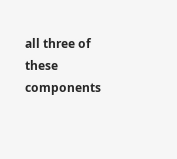all three of these components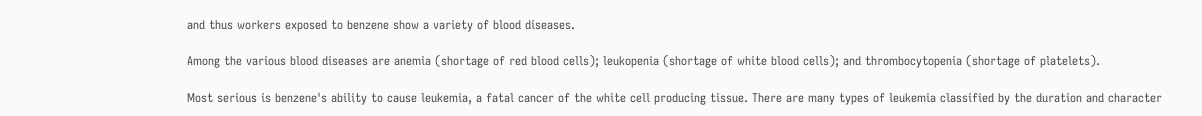and thus workers exposed to benzene show a variety of blood diseases.

Among the various blood diseases are anemia (shortage of red blood cells); leukopenia (shortage of white blood cells); and thrombocytopenia (shortage of platelets).

Most serious is benzene's ability to cause leukemia, a fatal cancer of the white cell producing tissue. There are many types of leukemia classified by the duration and character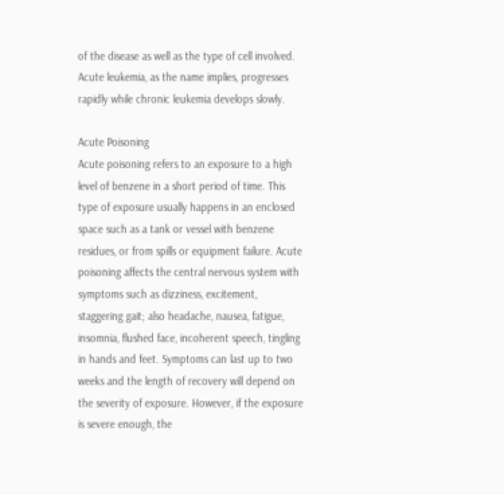of the disease as well as the type of cell involved. Acute leukemia, as the name implies, progresses rapidly while chronic leukemia develops slowly.

Acute Poisoning
Acute poisoning refers to an exposure to a high level of benzene in a short period of time. This type of exposure usually happens in an enclosed space such as a tank or vessel with benzene residues, or from spills or equipment failure. Acute poisoning affects the central nervous system with symptoms such as dizziness, excitement, staggering gait; also headache, nausea, fatigue, insomnia, flushed face, incoherent speech, tingling in hands and feet. Symptoms can last up to two weeks and the length of recovery will depend on the severity of exposure. However, if the exposure is severe enough, the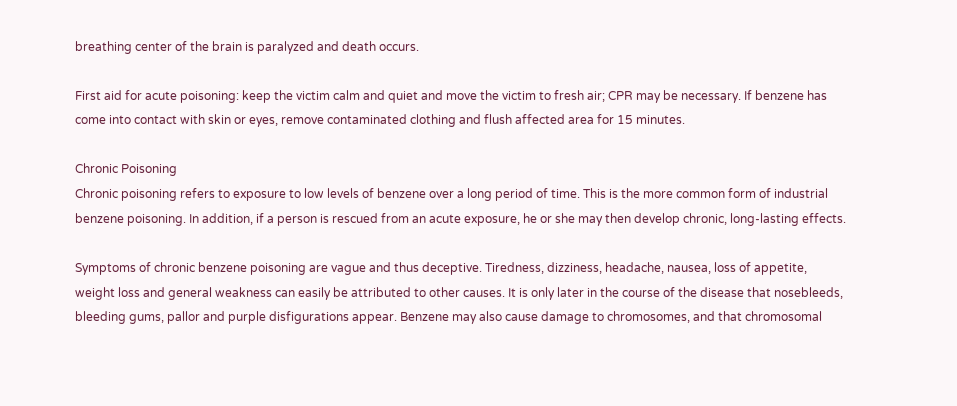breathing center of the brain is paralyzed and death occurs.

First aid for acute poisoning: keep the victim calm and quiet and move the victim to fresh air; CPR may be necessary. If benzene has come into contact with skin or eyes, remove contaminated clothing and flush affected area for 15 minutes.

Chronic Poisoning
Chronic poisoning refers to exposure to low levels of benzene over a long period of time. This is the more common form of industrial benzene poisoning. In addition, if a person is rescued from an acute exposure, he or she may then develop chronic, long-lasting effects.

Symptoms of chronic benzene poisoning are vague and thus deceptive. Tiredness, dizziness, headache, nausea, loss of appetite, weight loss and general weakness can easily be attributed to other causes. It is only later in the course of the disease that nosebleeds, bleeding gums, pallor and purple disfigurations appear. Benzene may also cause damage to chromosomes, and that chromosomal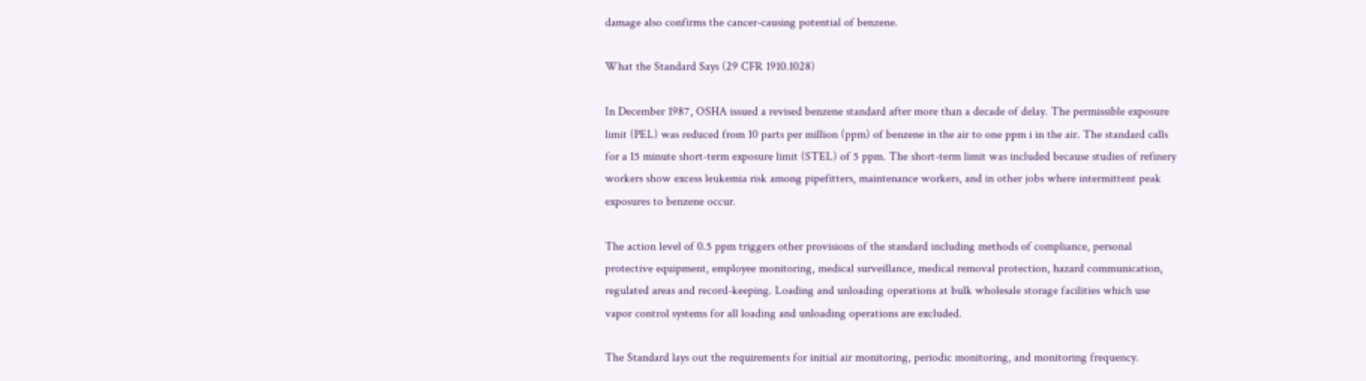damage also confirms the cancer-causing potential of benzene.

What the Standard Says (29 CFR 1910.1028)

In December 1987, OSHA issued a revised benzene standard after more than a decade of delay. The permissible exposure limit (PEL) was reduced from 10 parts per million (ppm) of benzene in the air to one ppm i in the air. The standard calls for a 15 minute short-term exposure limit (STEL) of 5 ppm. The short-term limit was included because studies of refinery workers show excess leukemia risk among pipefitters, maintenance workers, and in other jobs where intermittent peak exposures to benzene occur.

The action level of 0.5 ppm triggers other provisions of the standard including methods of compliance, personal protective equipment, employee monitoring, medical surveillance, medical removal protection, hazard communication, regulated areas and record-keeping. Loading and unloading operations at bulk wholesale storage facilities which use vapor control systems for all loading and unloading operations are excluded.

The Standard lays out the requirements for initial air monitoring, periodic monitoring, and monitoring frequency.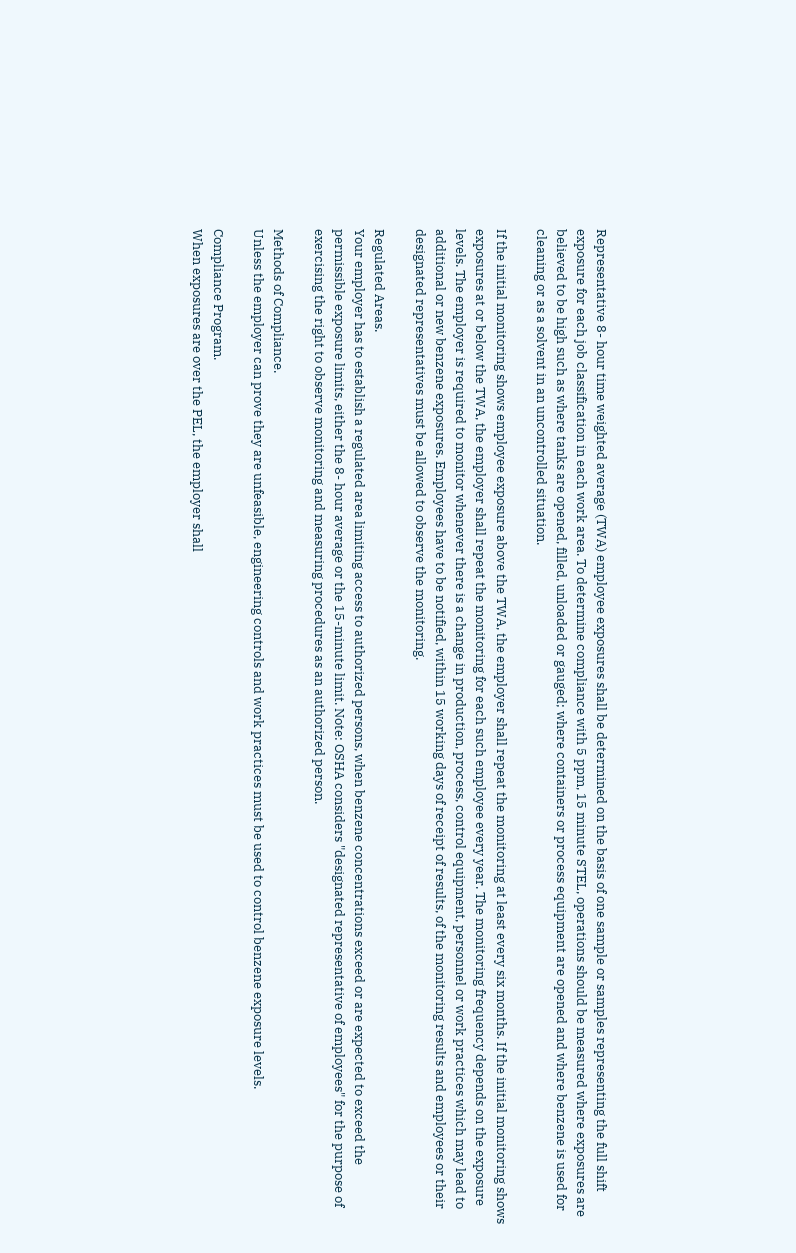Representative 8- hour time weighted average (TWA) employee exposures shall be determined on the basis of one sample or samples representing the full shift exposure for each job classification in each work area. To determine compliance with 5 ppm, 15 minute STEL, operations should be measured where exposures are believed to be high such as where tanks are opened, filled, unloaded or gauged; where containers or process equipment are opened and where benzene is used for cleaning or as a solvent in an uncontrolled situation.

If the initial monitoring shows employee exposure above the TWA, the employer shall repeat the monitoring at least every six months. If the initial monitoring shows exposures at or below the TWA, the employer shall repeat the monitoring for each such employee every year. The monitoring frequency depends on the exposure levels. The employer is required to monitor whenever there is a change in production, process, control equipment, personnel or work practices which may lead to additional or new benzene exposures. Employees have to be notified, within 15 working days of receipt of results, of the monitoring results and employees or their designated representatives must be allowed to observe the monitoring.

Regulated Areas.
Your employer has to establish a regulated area limiting access to authorized persons, when benzene concentrations exceed or are expected to exceed the permissible exposure limits, either the 8- hour average or the 15-minute limit. Note: OSHA considers "designated representative of employees" for the purpose of exercising the right to observe monitoring and measuring procedures as an authorized person.

Methods of Compliance.
Unless the employer can prove they are unfeasible, engineering controls and work practices must be used to control benzene exposure levels.

Compliance Program.
When exposures are over the PEL, the employer shall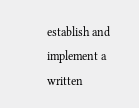establish and implement a written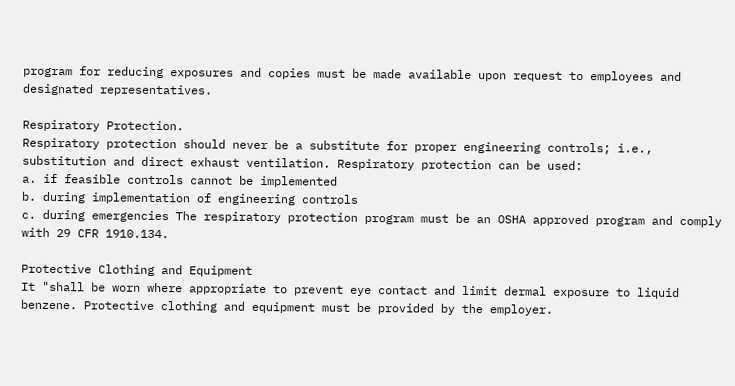program for reducing exposures and copies must be made available upon request to employees and designated representatives.

Respiratory Protection.
Respiratory protection should never be a substitute for proper engineering controls; i.e., substitution and direct exhaust ventilation. Respiratory protection can be used:
a. if feasible controls cannot be implemented
b. during implementation of engineering controls
c. during emergencies The respiratory protection program must be an OSHA approved program and comply with 29 CFR 1910.134.

Protective Clothing and Equipment
It "shall be worn where appropriate to prevent eye contact and limit dermal exposure to liquid benzene. Protective clothing and equipment must be provided by the employer.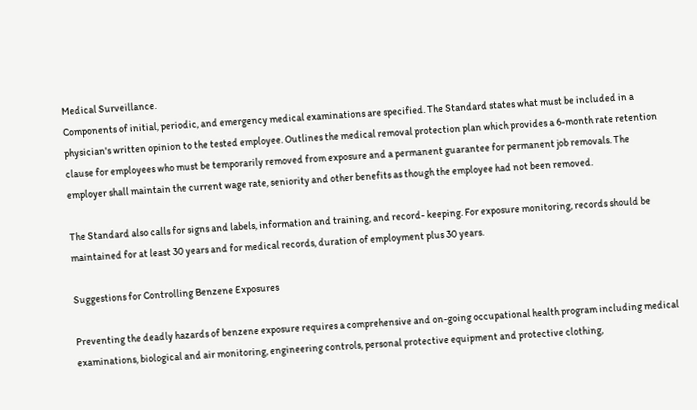Medical Surveillance.
Components of initial, periodic, and emergency medical examinations are specified. The Standard states what must be included in a physician's written opinion to the tested employee. Outlines the medical removal protection plan which provides a 6-month rate retention clause for employees who must be temporarily removed from exposure and a permanent guarantee for permanent job removals. The employer shall maintain the current wage rate, seniority and other benefits as though the employee had not been removed.

The Standard also calls for signs and labels, information and training, and record- keeping. For exposure monitoring, records should be maintained for at least 30 years and for medical records, duration of employment plus 30 years.

Suggestions for Controlling Benzene Exposures

Preventing the deadly hazards of benzene exposure requires a comprehensive and on-going occupational health program including medical examinations, biological and air monitoring, engineering controls, personal protective equipment and protective clothing,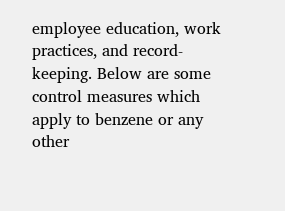employee education, work practices, and record-keeping. Below are some control measures which apply to benzene or any other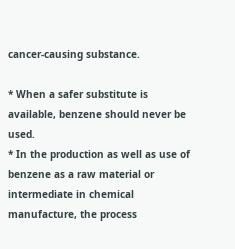cancer-causing substance.

* When a safer substitute is available, benzene should never be used.
* In the production as well as use of benzene as a raw material or intermediate in chemical manufacture, the process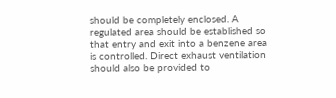should be completely enclosed. A regulated area should be established so that entry and exit into a benzene area is controlled. Direct exhaust ventilation should also be provided to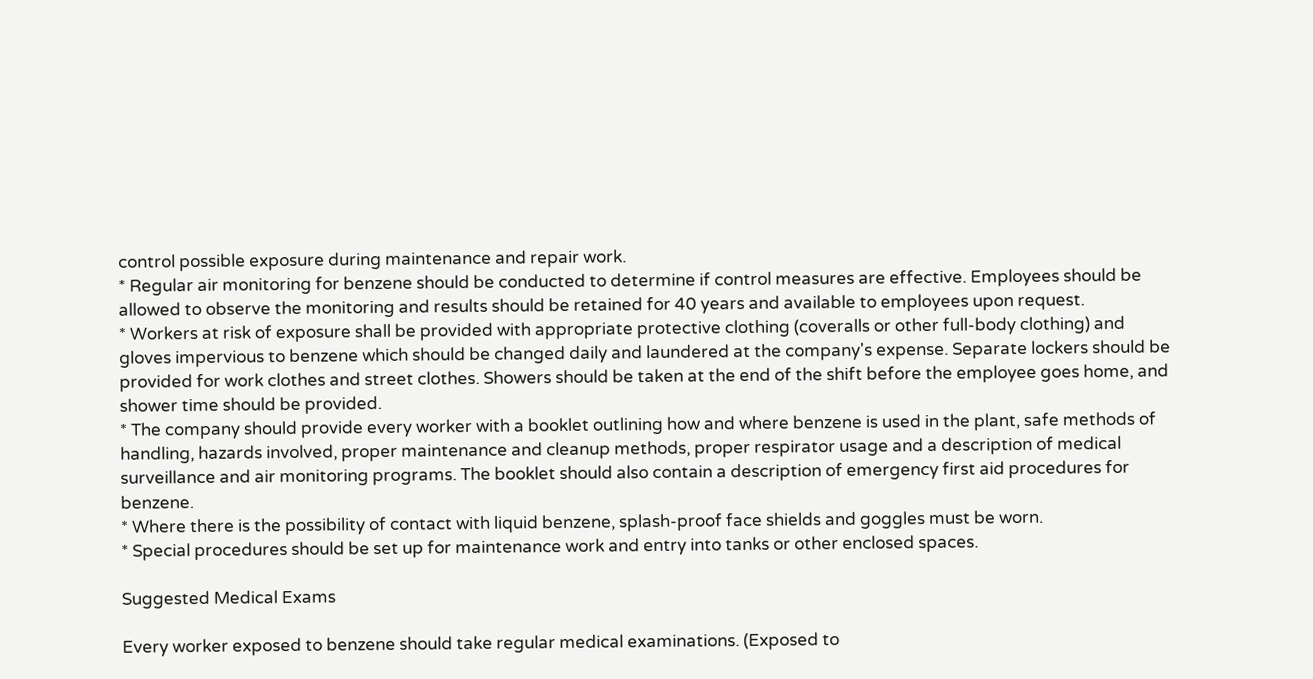control possible exposure during maintenance and repair work.
* Regular air monitoring for benzene should be conducted to determine if control measures are effective. Employees should be allowed to observe the monitoring and results should be retained for 40 years and available to employees upon request.
* Workers at risk of exposure shall be provided with appropriate protective clothing (coveralls or other full-body clothing) and gloves impervious to benzene which should be changed daily and laundered at the company's expense. Separate lockers should be provided for work clothes and street clothes. Showers should be taken at the end of the shift before the employee goes home, and shower time should be provided.
* The company should provide every worker with a booklet outlining how and where benzene is used in the plant, safe methods of handling, hazards involved, proper maintenance and cleanup methods, proper respirator usage and a description of medical surveillance and air monitoring programs. The booklet should also contain a description of emergency first aid procedures for benzene.
* Where there is the possibility of contact with liquid benzene, splash-proof face shields and goggles must be worn.
* Special procedures should be set up for maintenance work and entry into tanks or other enclosed spaces.

Suggested Medical Exams

Every worker exposed to benzene should take regular medical examinations. (Exposed to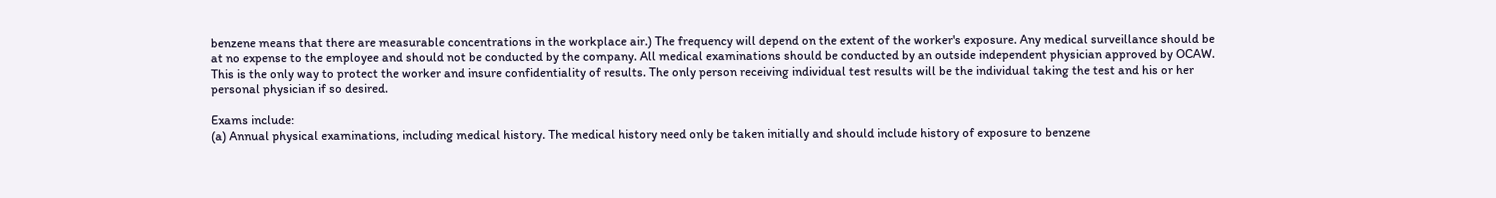benzene means that there are measurable concentrations in the workplace air.) The frequency will depend on the extent of the worker's exposure. Any medical surveillance should be at no expense to the employee and should not be conducted by the company. All medical examinations should be conducted by an outside independent physician approved by OCAW. This is the only way to protect the worker and insure confidentiality of results. The only person receiving individual test results will be the individual taking the test and his or her personal physician if so desired.

Exams include:
(a) Annual physical examinations, including medical history. The medical history need only be taken initially and should include history of exposure to benzene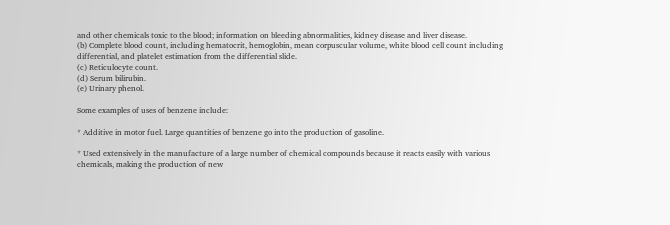and other chemicals toxic to the blood; information on bleeding abnormalities, kidney disease and liver disease.
(b) Complete blood count, including hematocrit, hemoglobin, mean corpuscular volume, white blood cell count including differential, and platelet estimation from the differential slide.
(c) Reticulocyte count.
(d) Serum bilirubin.
(e) Urinary phenol.

Some examples of uses of benzene include:

* Additive in motor fuel. Large quantities of benzene go into the production of gasoline.

* Used extensively in the manufacture of a large number of chemical compounds because it reacts easily with various chemicals, making the production of new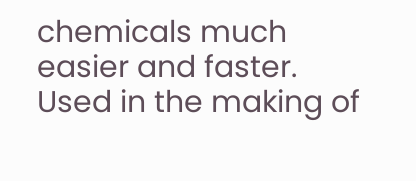chemicals much easier and faster. Used in the making of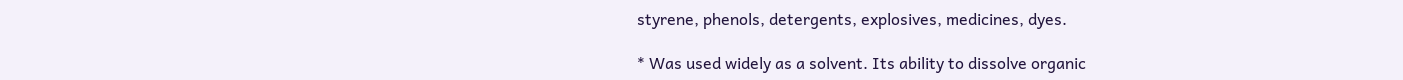styrene, phenols, detergents, explosives, medicines, dyes.

* Was used widely as a solvent. Its ability to dissolve organic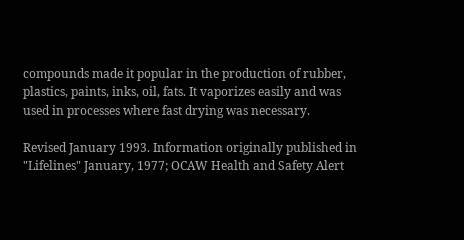compounds made it popular in the production of rubber, plastics, paints, inks, oil, fats. It vaporizes easily and was used in processes where fast drying was necessary.

Revised January 1993. Information originally published in "Lifelines" January, 1977; OCAW Health and Safety Alert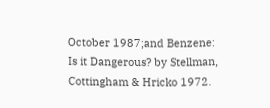October 1987;and Benzene: Is it Dangerous? by Stellman, Cottingham & Hricko 1972.